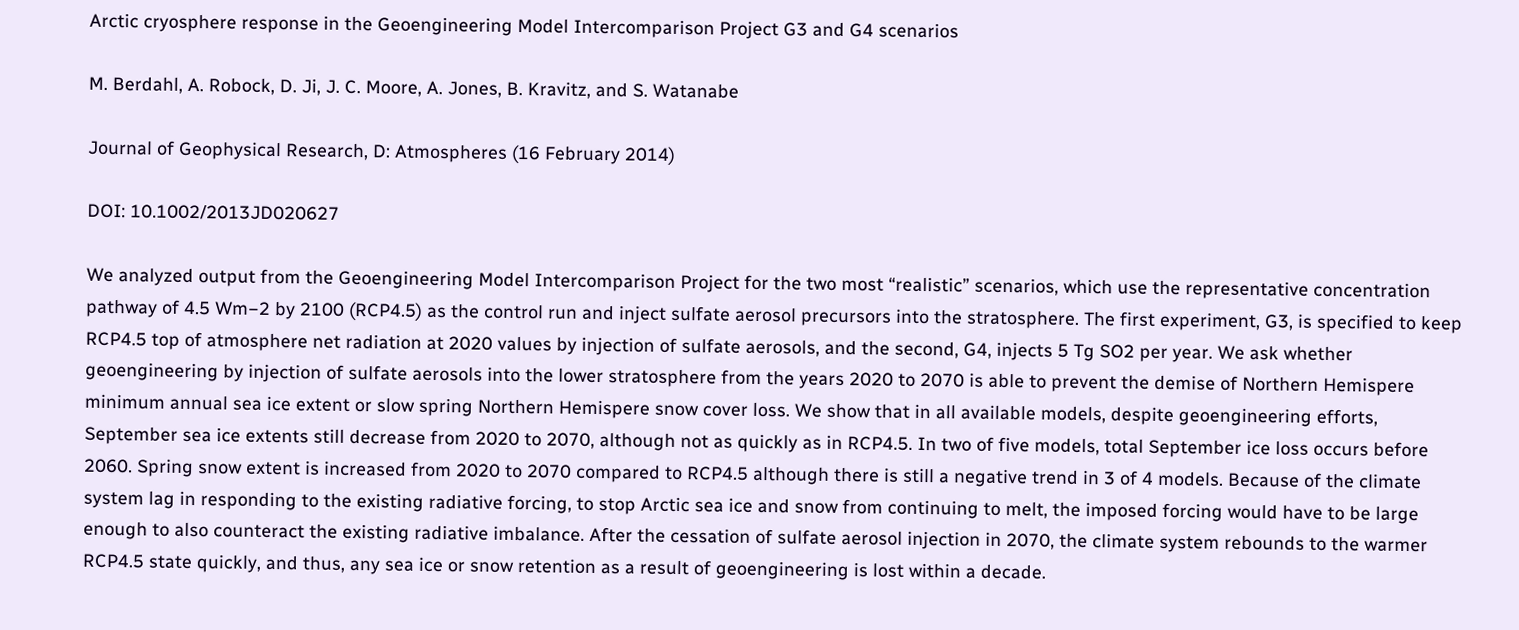Arctic cryosphere response in the Geoengineering Model Intercomparison Project G3 and G4 scenarios

M. Berdahl, A. Robock, D. Ji, J. C. Moore, A. Jones, B. Kravitz, and S. Watanabe

Journal of Geophysical Research, D: Atmospheres (16 February 2014)

DOI: 10.1002/2013JD020627

We analyzed output from the Geoengineering Model Intercomparison Project for the two most “realistic” scenarios, which use the representative concentration pathway of 4.5 Wm−2 by 2100 (RCP4.5) as the control run and inject sulfate aerosol precursors into the stratosphere. The first experiment, G3, is specified to keep RCP4.5 top of atmosphere net radiation at 2020 values by injection of sulfate aerosols, and the second, G4, injects 5 Tg SO2 per year. We ask whether geoengineering by injection of sulfate aerosols into the lower stratosphere from the years 2020 to 2070 is able to prevent the demise of Northern Hemispere minimum annual sea ice extent or slow spring Northern Hemispere snow cover loss. We show that in all available models, despite geoengineering efforts, September sea ice extents still decrease from 2020 to 2070, although not as quickly as in RCP4.5. In two of five models, total September ice loss occurs before 2060. Spring snow extent is increased from 2020 to 2070 compared to RCP4.5 although there is still a negative trend in 3 of 4 models. Because of the climate system lag in responding to the existing radiative forcing, to stop Arctic sea ice and snow from continuing to melt, the imposed forcing would have to be large enough to also counteract the existing radiative imbalance. After the cessation of sulfate aerosol injection in 2070, the climate system rebounds to the warmer RCP4.5 state quickly, and thus, any sea ice or snow retention as a result of geoengineering is lost within a decade.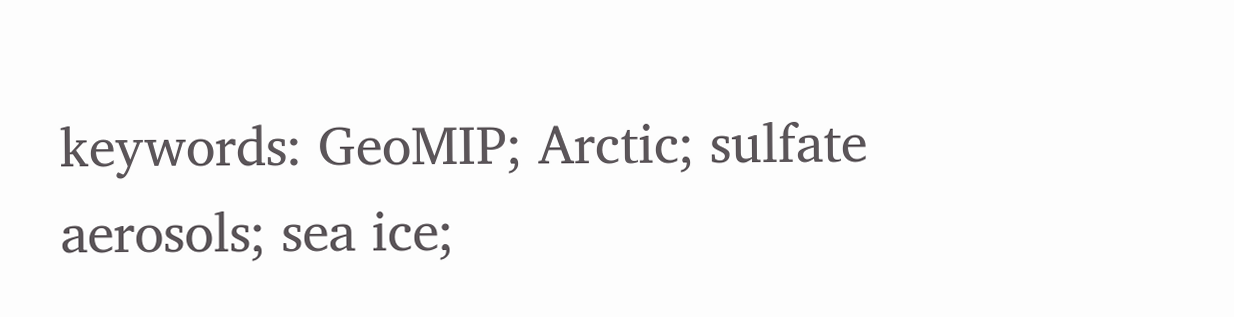keywords: GeoMIP; Arctic; sulfate aerosols; sea ice;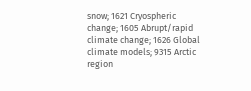snow; 1621 Cryospheric change; 1605 Abrupt/rapid climate change; 1626 Global climate models; 9315 Arctic region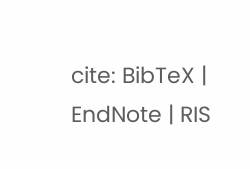cite: BibTeX | EndNote | RIS